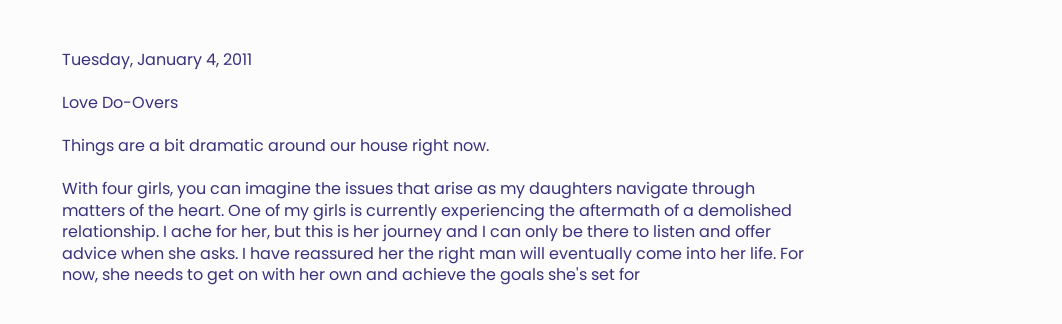Tuesday, January 4, 2011

Love Do-Overs

Things are a bit dramatic around our house right now.

With four girls, you can imagine the issues that arise as my daughters navigate through matters of the heart. One of my girls is currently experiencing the aftermath of a demolished relationship. I ache for her, but this is her journey and I can only be there to listen and offer advice when she asks. I have reassured her the right man will eventually come into her life. For now, she needs to get on with her own and achieve the goals she's set for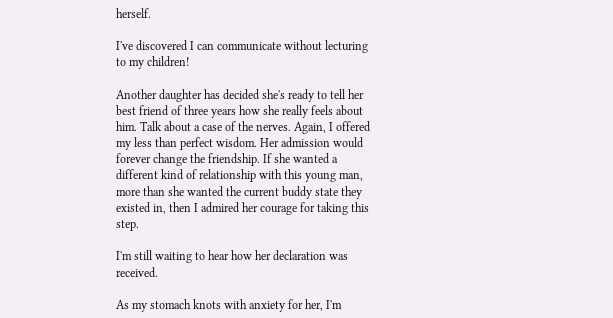herself.

I've discovered I can communicate without lecturing to my children!

Another daughter has decided she's ready to tell her best friend of three years how she really feels about him. Talk about a case of the nerves. Again, I offered my less than perfect wisdom. Her admission would forever change the friendship. If she wanted a different kind of relationship with this young man, more than she wanted the current buddy state they existed in, then I admired her courage for taking this step.

I'm still waiting to hear how her declaration was received.

As my stomach knots with anxiety for her, I'm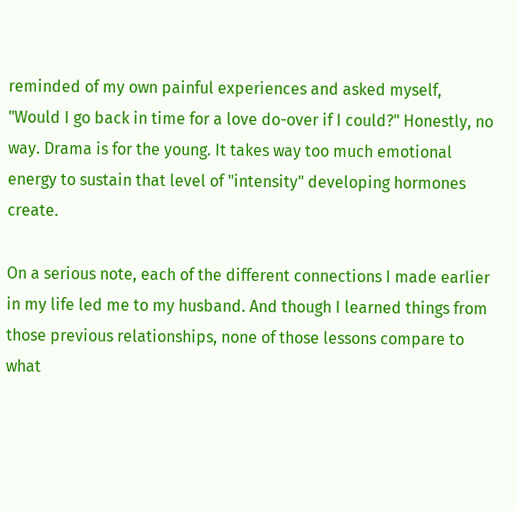reminded of my own painful experiences and asked myself, "Would I go back in time for a love do-over if I could?" Honestly, no way. Drama is for the young. It takes way too much emotional energy to sustain that level of "intensity" developing hormones create.

On a serious note, each of the different connections I made earlier in my life led me to my husband. And though I learned things from those previous relationships, none of those lessons compare to what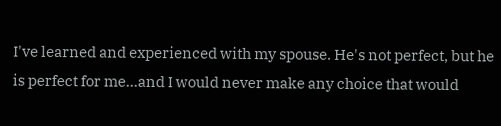I've learned and experienced with my spouse. He's not perfect, but he is perfect for me...and I would never make any choice that would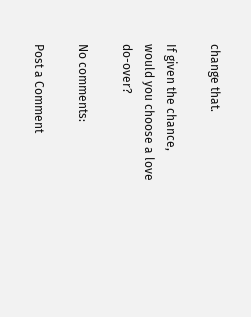change that.

If given the chance, would you choose a love do-over?

No comments:

Post a Comment